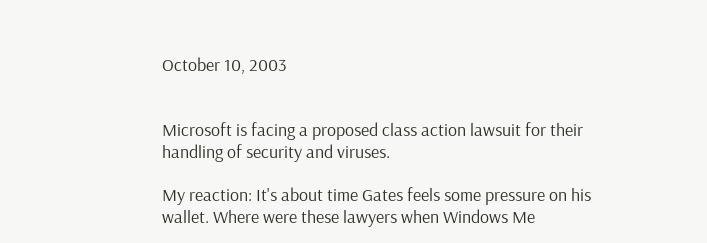October 10, 2003


Microsoft is facing a proposed class action lawsuit for their handling of security and viruses.

My reaction: It's about time Gates feels some pressure on his wallet. Where were these lawyers when Windows Me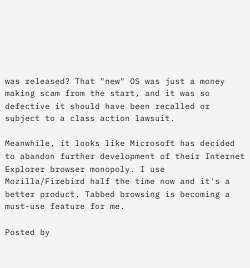was released? That "new" OS was just a money making scam from the start, and it was so defective it should have been recalled or subject to a class action lawsuit.

Meanwhile, it looks like Microsoft has decided to abandon further development of their Internet Explorer browser monopoly. I use Mozilla/Firebird half the time now and it's a better product. Tabbed browsing is becoming a must-use feature for me.

Posted by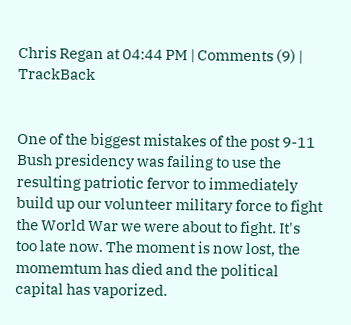Chris Regan at 04:44 PM | Comments (9) | TrackBack


One of the biggest mistakes of the post 9-11 Bush presidency was failing to use the resulting patriotic fervor to immediately build up our volunteer military force to fight the World War we were about to fight. It's too late now. The moment is now lost, the momemtum has died and the political capital has vaporized.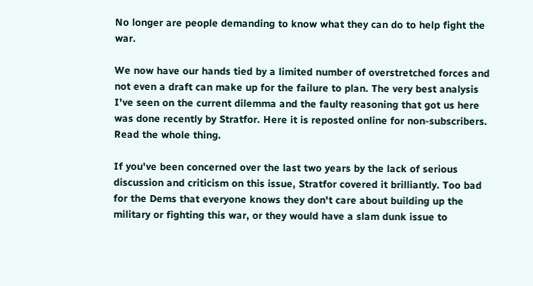No longer are people demanding to know what they can do to help fight the war.

We now have our hands tied by a limited number of overstretched forces and not even a draft can make up for the failure to plan. The very best analysis I've seen on the current dilemma and the faulty reasoning that got us here was done recently by Stratfor. Here it is reposted online for non-subscribers. Read the whole thing.

If you've been concerned over the last two years by the lack of serious discussion and criticism on this issue, Stratfor covered it brilliantly. Too bad for the Dems that everyone knows they don't care about building up the military or fighting this war, or they would have a slam dunk issue to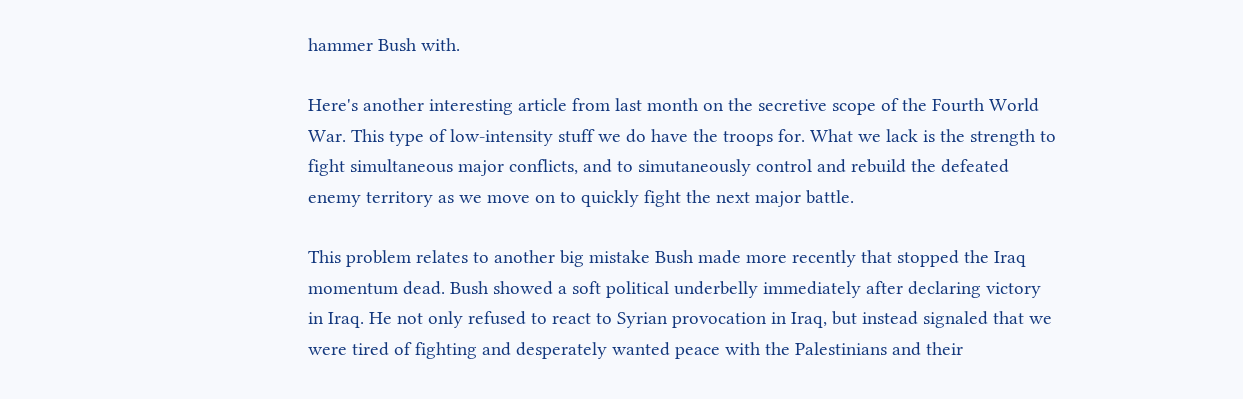hammer Bush with.

Here's another interesting article from last month on the secretive scope of the Fourth World War. This type of low-intensity stuff we do have the troops for. What we lack is the strength to fight simultaneous major conflicts, and to simutaneously control and rebuild the defeated enemy territory as we move on to quickly fight the next major battle.

This problem relates to another big mistake Bush made more recently that stopped the Iraq momentum dead. Bush showed a soft political underbelly immediately after declaring victory in Iraq. He not only refused to react to Syrian provocation in Iraq, but instead signaled that we were tired of fighting and desperately wanted peace with the Palestinians and their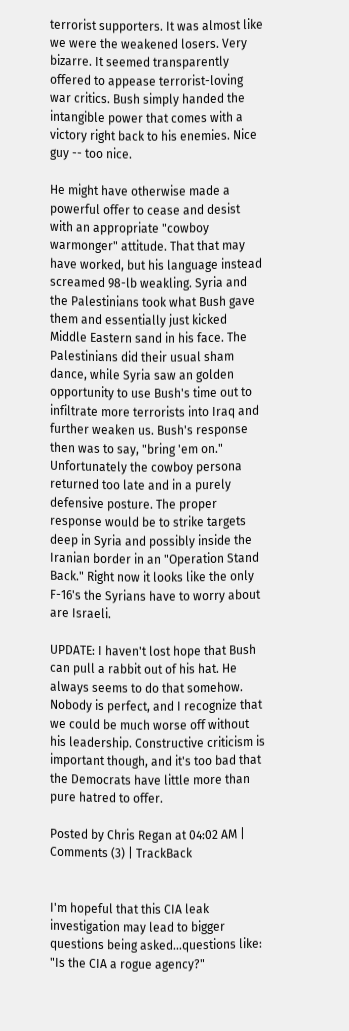terrorist supporters. It was almost like we were the weakened losers. Very bizarre. It seemed transparently offered to appease terrorist-loving war critics. Bush simply handed the intangible power that comes with a victory right back to his enemies. Nice guy -- too nice.

He might have otherwise made a powerful offer to cease and desist with an appropriate "cowboy warmonger" attitude. That that may have worked, but his language instead screamed 98-lb weakling. Syria and the Palestinians took what Bush gave them and essentially just kicked Middle Eastern sand in his face. The Palestinians did their usual sham dance, while Syria saw an golden opportunity to use Bush's time out to infiltrate more terrorists into Iraq and further weaken us. Bush's response then was to say, "bring 'em on." Unfortunately the cowboy persona returned too late and in a purely defensive posture. The proper response would be to strike targets deep in Syria and possibly inside the Iranian border in an "Operation Stand Back." Right now it looks like the only F-16's the Syrians have to worry about are Israeli.

UPDATE: I haven't lost hope that Bush can pull a rabbit out of his hat. He always seems to do that somehow. Nobody is perfect, and I recognize that we could be much worse off without his leadership. Constructive criticism is important though, and it's too bad that the Democrats have little more than pure hatred to offer.

Posted by Chris Regan at 04:02 AM | Comments (3) | TrackBack


I'm hopeful that this CIA leak investigation may lead to bigger questions being asked...questions like: "Is the CIA a rogue agency?"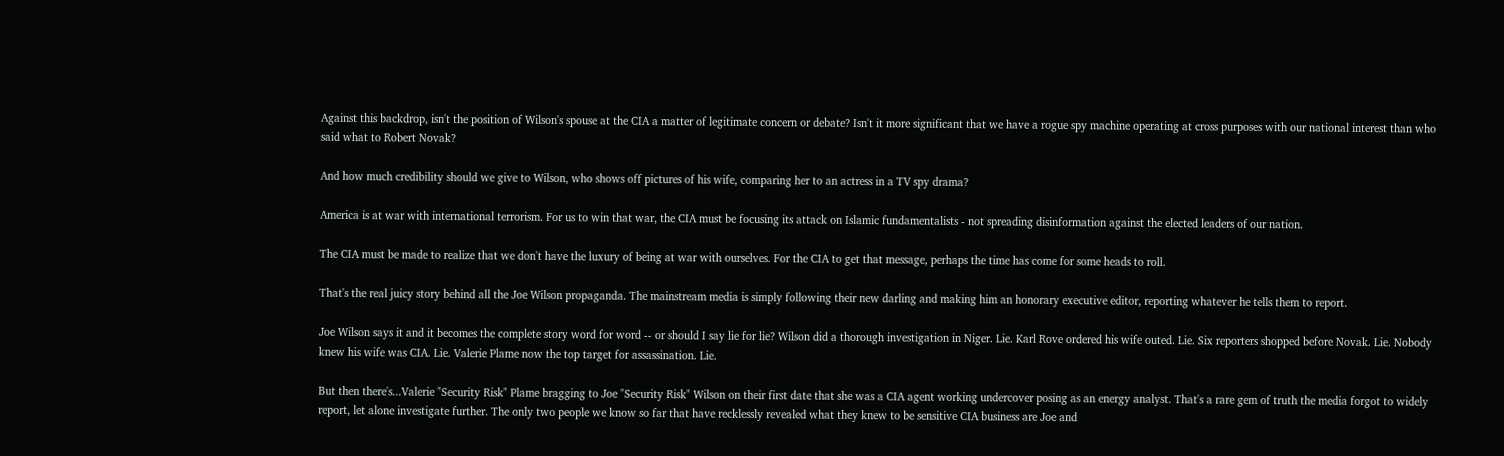Against this backdrop, isn't the position of Wilson's spouse at the CIA a matter of legitimate concern or debate? Isn't it more significant that we have a rogue spy machine operating at cross purposes with our national interest than who said what to Robert Novak?

And how much credibility should we give to Wilson, who shows off pictures of his wife, comparing her to an actress in a TV spy drama?

America is at war with international terrorism. For us to win that war, the CIA must be focusing its attack on Islamic fundamentalists - not spreading disinformation against the elected leaders of our nation.

The CIA must be made to realize that we don't have the luxury of being at war with ourselves. For the CIA to get that message, perhaps the time has come for some heads to roll.

That's the real juicy story behind all the Joe Wilson propaganda. The mainstream media is simply following their new darling and making him an honorary executive editor, reporting whatever he tells them to report.

Joe Wilson says it and it becomes the complete story word for word -- or should I say lie for lie? Wilson did a thorough investigation in Niger. Lie. Karl Rove ordered his wife outed. Lie. Six reporters shopped before Novak. Lie. Nobody knew his wife was CIA. Lie. Valerie Plame now the top target for assassination. Lie.

But then there's...Valerie "Security Risk" Plame bragging to Joe "Security Risk" Wilson on their first date that she was a CIA agent working undercover posing as an energy analyst. That's a rare gem of truth the media forgot to widely report, let alone investigate further. The only two people we know so far that have recklessly revealed what they knew to be sensitive CIA business are Joe and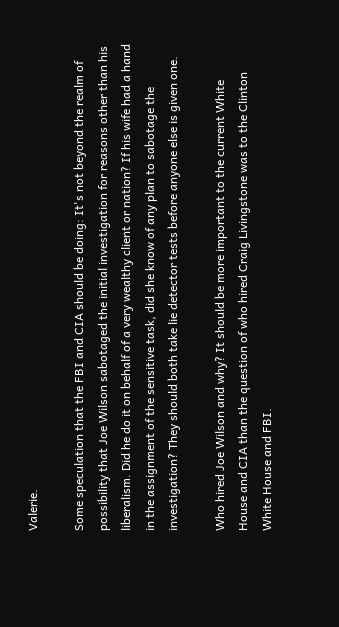Valerie.

Some speculation that the FBI and CIA should be doing: It's not beyond the realm of possibility that Joe Wilson sabotaged the initial investigation for reasons other than his liberalism. Did he do it on behalf of a very wealthy client or nation? If his wife had a hand in the assignment of the sensitive task, did she know of any plan to sabotage the investigation? They should both take lie detector tests before anyone else is given one.

Who hired Joe Wilson and why? It should be more important to the current White House and CIA than the question of who hired Craig Livingstone was to the Clinton White House and FBI.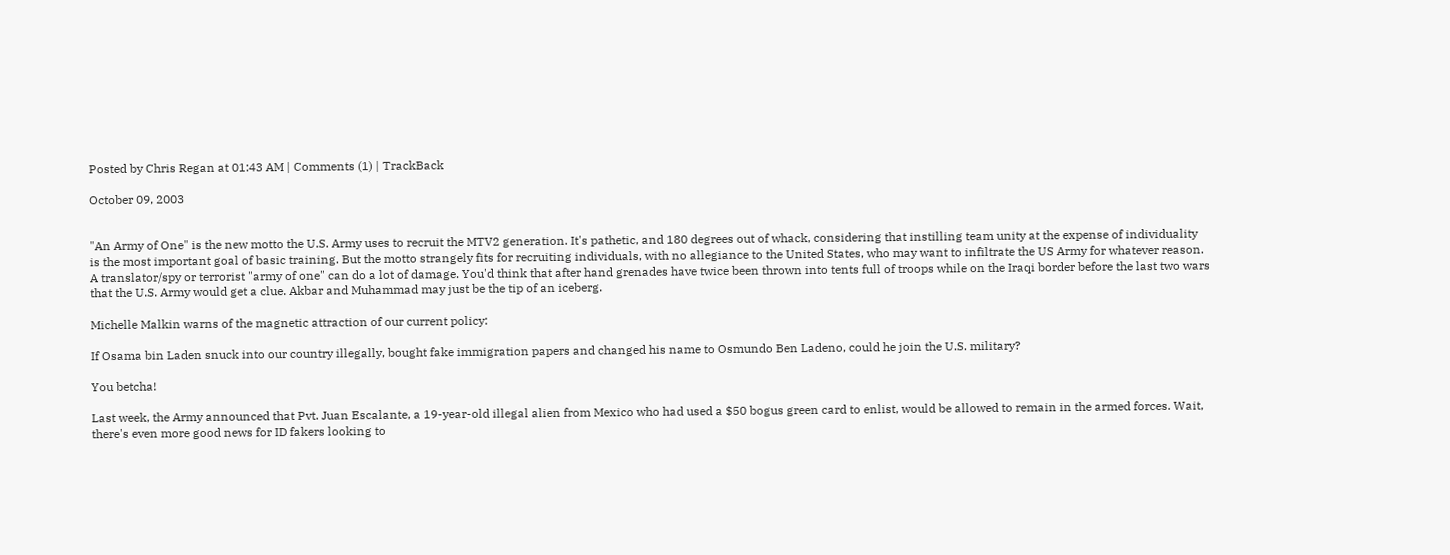Posted by Chris Regan at 01:43 AM | Comments (1) | TrackBack

October 09, 2003


"An Army of One" is the new motto the U.S. Army uses to recruit the MTV2 generation. It's pathetic, and 180 degrees out of whack, considering that instilling team unity at the expense of individuality is the most important goal of basic training. But the motto strangely fits for recruiting individuals, with no allegiance to the United States, who may want to infiltrate the US Army for whatever reason. A translator/spy or terrorist "army of one" can do a lot of damage. You'd think that after hand grenades have twice been thrown into tents full of troops while on the Iraqi border before the last two wars that the U.S. Army would get a clue. Akbar and Muhammad may just be the tip of an iceberg.

Michelle Malkin warns of the magnetic attraction of our current policy:

If Osama bin Laden snuck into our country illegally, bought fake immigration papers and changed his name to Osmundo Ben Ladeno, could he join the U.S. military?

You betcha!

Last week, the Army announced that Pvt. Juan Escalante, a 19-year-old illegal alien from Mexico who had used a $50 bogus green card to enlist, would be allowed to remain in the armed forces. Wait, there's even more good news for ID fakers looking to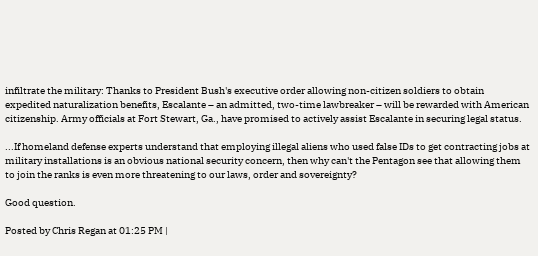infiltrate the military: Thanks to President Bush's executive order allowing non-citizen soldiers to obtain expedited naturalization benefits, Escalante – an admitted, two-time lawbreaker – will be rewarded with American citizenship. Army officials at Fort Stewart, Ga., have promised to actively assist Escalante in securing legal status.

...If homeland defense experts understand that employing illegal aliens who used false IDs to get contracting jobs at military installations is an obvious national security concern, then why can't the Pentagon see that allowing them to join the ranks is even more threatening to our laws, order and sovereignty?

Good question.

Posted by Chris Regan at 01:25 PM |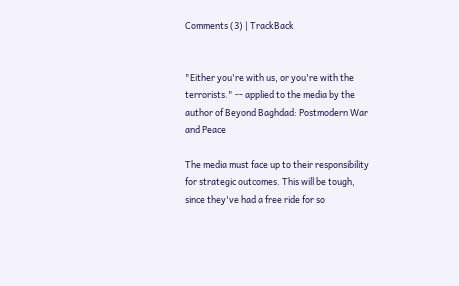Comments (3) | TrackBack


"Either you're with us, or you're with the terrorists." -- applied to the media by the author of Beyond Baghdad: Postmodern War and Peace

The media must face up to their responsibility for strategic outcomes. This will be tough, since they've had a free ride for so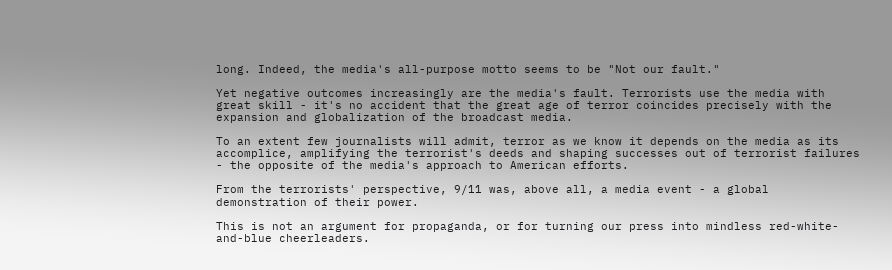long. Indeed, the media's all-purpose motto seems to be "Not our fault."

Yet negative outcomes increasingly are the media's fault. Terrorists use the media with great skill - it's no accident that the great age of terror coincides precisely with the expansion and globalization of the broadcast media.

To an extent few journalists will admit, terror as we know it depends on the media as its accomplice, amplifying the terrorist's deeds and shaping successes out of terrorist failures - the opposite of the media's approach to American efforts.

From the terrorists' perspective, 9/11 was, above all, a media event - a global demonstration of their power.

This is not an argument for propaganda, or for turning our press into mindless red-white-and-blue cheerleaders.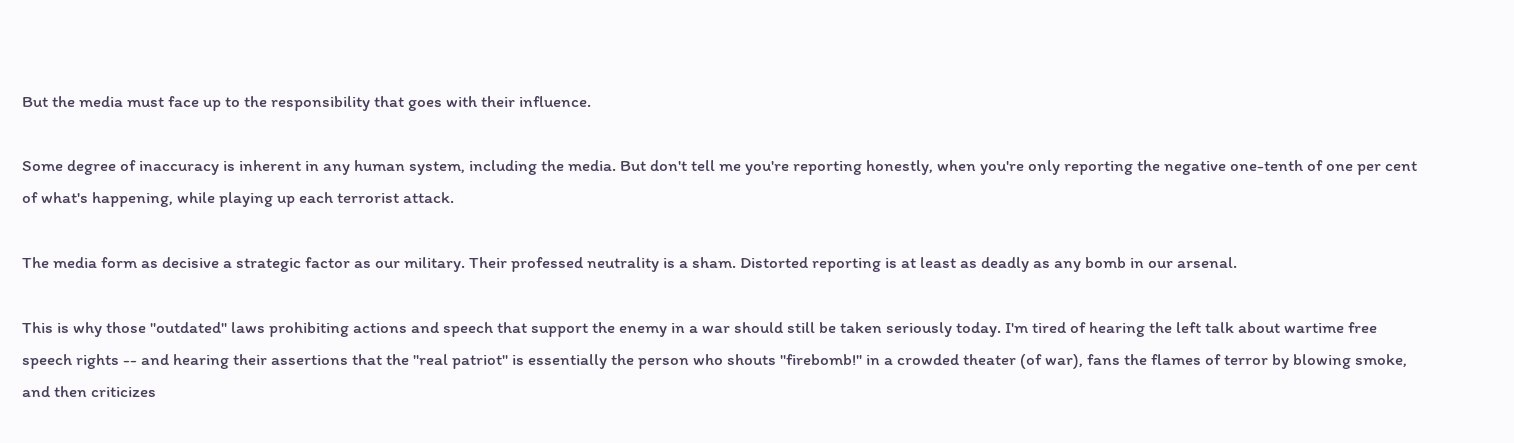But the media must face up to the responsibility that goes with their influence.

Some degree of inaccuracy is inherent in any human system, including the media. But don't tell me you're reporting honestly, when you're only reporting the negative one-tenth of one per cent of what's happening, while playing up each terrorist attack.

The media form as decisive a strategic factor as our military. Their professed neutrality is a sham. Distorted reporting is at least as deadly as any bomb in our arsenal.

This is why those "outdated" laws prohibiting actions and speech that support the enemy in a war should still be taken seriously today. I'm tired of hearing the left talk about wartime free speech rights -- and hearing their assertions that the "real patriot" is essentially the person who shouts "firebomb!" in a crowded theater (of war), fans the flames of terror by blowing smoke, and then criticizes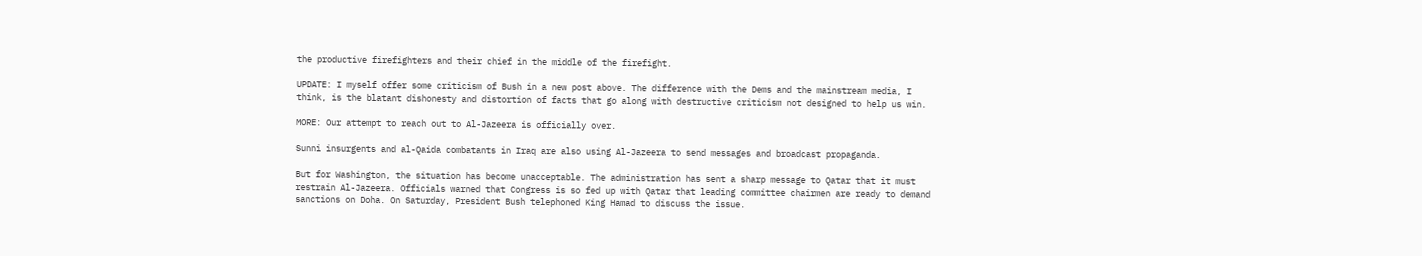the productive firefighters and their chief in the middle of the firefight.

UPDATE: I myself offer some criticism of Bush in a new post above. The difference with the Dems and the mainstream media, I think, is the blatant dishonesty and distortion of facts that go along with destructive criticism not designed to help us win.

MORE: Our attempt to reach out to Al-Jazeera is officially over.

Sunni insurgents and al-Qaida combatants in Iraq are also using Al-Jazeera to send messages and broadcast propaganda.

But for Washington, the situation has become unacceptable. The administration has sent a sharp message to Qatar that it must restrain Al-Jazeera. Officials warned that Congress is so fed up with Qatar that leading committee chairmen are ready to demand sanctions on Doha. On Saturday, President Bush telephoned King Hamad to discuss the issue.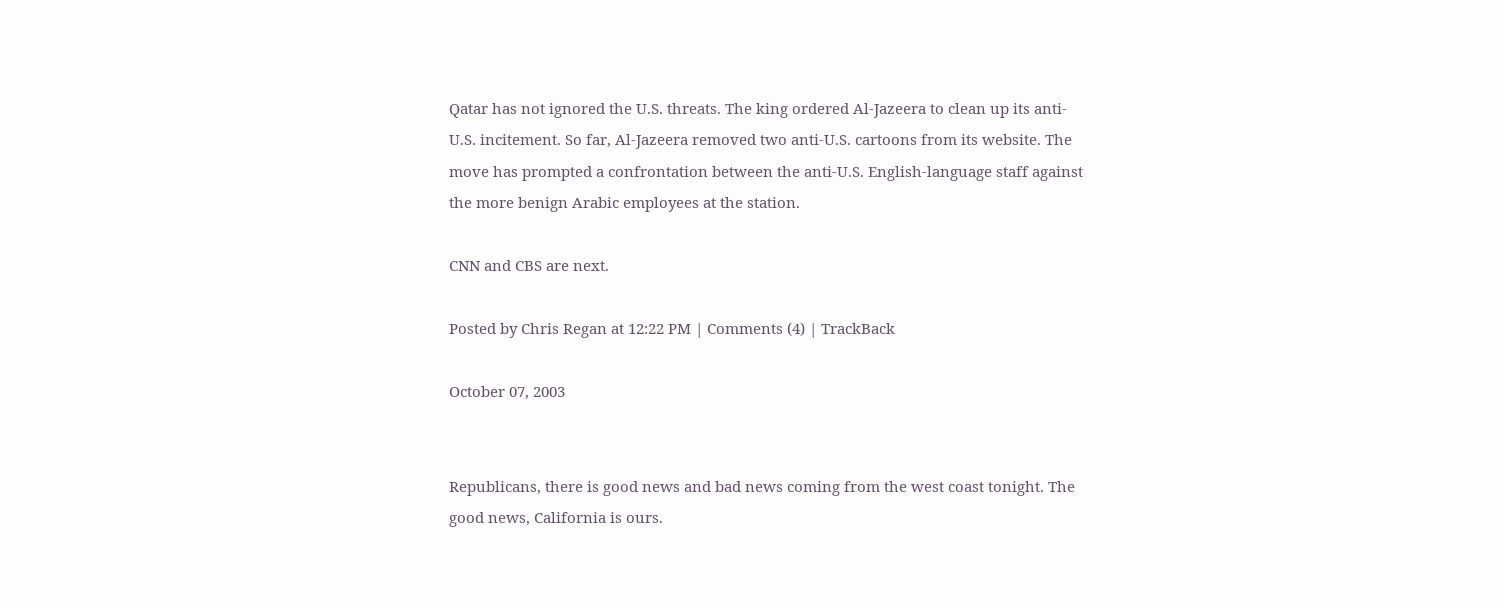Qatar has not ignored the U.S. threats. The king ordered Al-Jazeera to clean up its anti-U.S. incitement. So far, Al-Jazeera removed two anti-U.S. cartoons from its website. The move has prompted a confrontation between the anti-U.S. English-language staff against the more benign Arabic employees at the station.

CNN and CBS are next.

Posted by Chris Regan at 12:22 PM | Comments (4) | TrackBack

October 07, 2003


Republicans, there is good news and bad news coming from the west coast tonight. The good news, California is ours.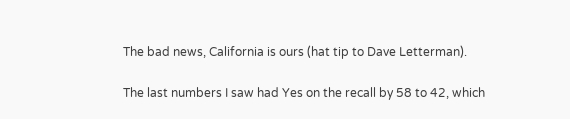The bad news, California is ours (hat tip to Dave Letterman).

The last numbers I saw had Yes on the recall by 58 to 42, which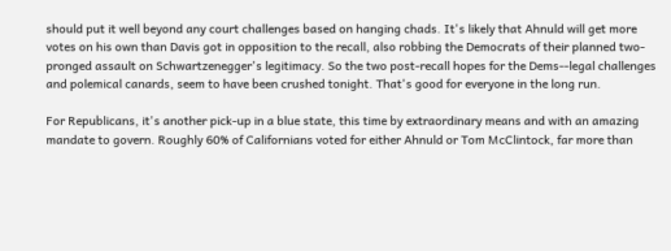should put it well beyond any court challenges based on hanging chads. It's likely that Ahnuld will get more votes on his own than Davis got in opposition to the recall, also robbing the Democrats of their planned two-pronged assault on Schwartzenegger's legitimacy. So the two post-recall hopes for the Dems--legal challenges and polemical canards, seem to have been crushed tonight. That's good for everyone in the long run.

For Republicans, it's another pick-up in a blue state, this time by extraordinary means and with an amazing mandate to govern. Roughly 60% of Californians voted for either Ahnuld or Tom McClintock, far more than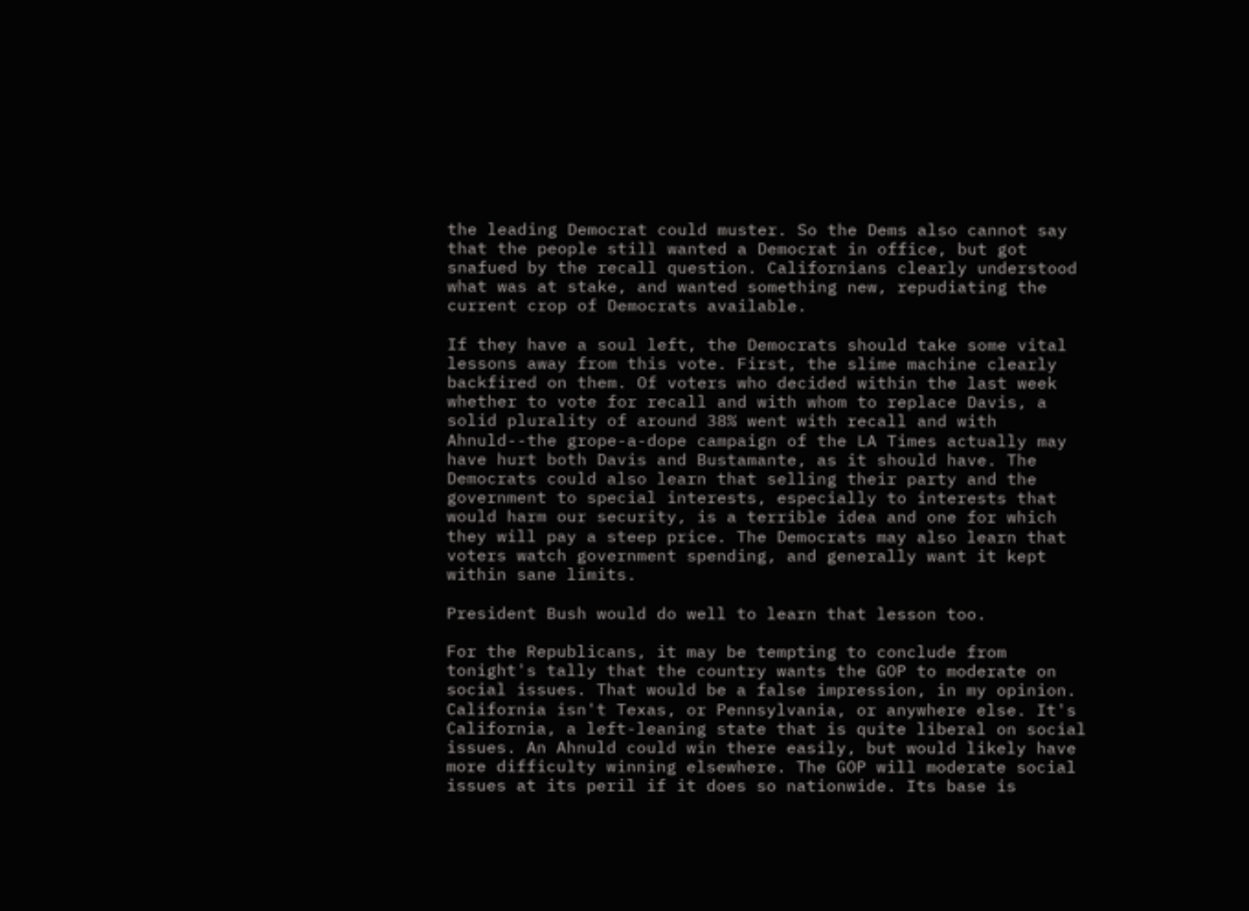the leading Democrat could muster. So the Dems also cannot say that the people still wanted a Democrat in office, but got snafued by the recall question. Californians clearly understood what was at stake, and wanted something new, repudiating the current crop of Democrats available.

If they have a soul left, the Democrats should take some vital lessons away from this vote. First, the slime machine clearly backfired on them. Of voters who decided within the last week whether to vote for recall and with whom to replace Davis, a solid plurality of around 38% went with recall and with Ahnuld--the grope-a-dope campaign of the LA Times actually may have hurt both Davis and Bustamante, as it should have. The Democrats could also learn that selling their party and the government to special interests, especially to interests that would harm our security, is a terrible idea and one for which they will pay a steep price. The Democrats may also learn that voters watch government spending, and generally want it kept within sane limits.

President Bush would do well to learn that lesson too.

For the Republicans, it may be tempting to conclude from tonight's tally that the country wants the GOP to moderate on social issues. That would be a false impression, in my opinion. California isn't Texas, or Pennsylvania, or anywhere else. It's California, a left-leaning state that is quite liberal on social issues. An Ahnuld could win there easily, but would likely have more difficulty winning elsewhere. The GOP will moderate social issues at its peril if it does so nationwide. Its base is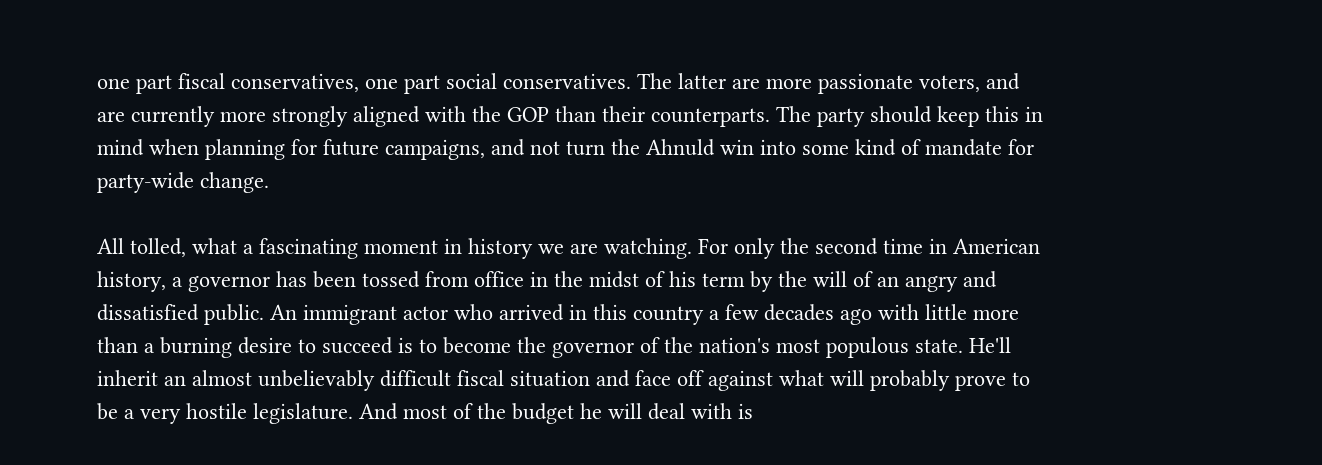one part fiscal conservatives, one part social conservatives. The latter are more passionate voters, and are currently more strongly aligned with the GOP than their counterparts. The party should keep this in mind when planning for future campaigns, and not turn the Ahnuld win into some kind of mandate for party-wide change.

All tolled, what a fascinating moment in history we are watching. For only the second time in American history, a governor has been tossed from office in the midst of his term by the will of an angry and dissatisfied public. An immigrant actor who arrived in this country a few decades ago with little more than a burning desire to succeed is to become the governor of the nation's most populous state. He'll inherit an almost unbelievably difficult fiscal situation and face off against what will probably prove to be a very hostile legislature. And most of the budget he will deal with is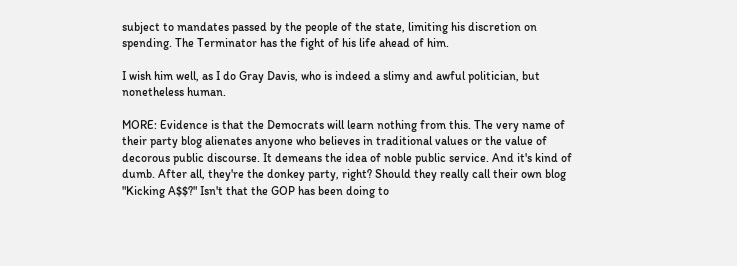subject to mandates passed by the people of the state, limiting his discretion on spending. The Terminator has the fight of his life ahead of him.

I wish him well, as I do Gray Davis, who is indeed a slimy and awful politician, but nonetheless human.

MORE: Evidence is that the Democrats will learn nothing from this. The very name of their party blog alienates anyone who believes in traditional values or the value of decorous public discourse. It demeans the idea of noble public service. And it's kind of dumb. After all, they're the donkey party, right? Should they really call their own blog "Kicking A$$?" Isn't that the GOP has been doing to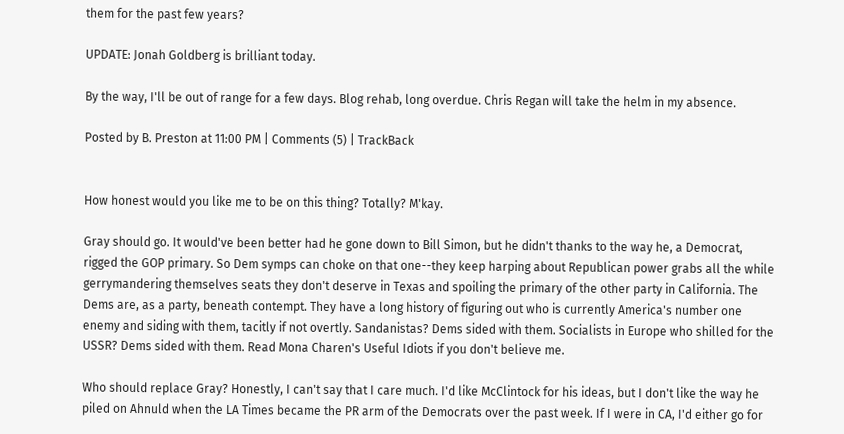them for the past few years?

UPDATE: Jonah Goldberg is brilliant today.

By the way, I'll be out of range for a few days. Blog rehab, long overdue. Chris Regan will take the helm in my absence.

Posted by B. Preston at 11:00 PM | Comments (5) | TrackBack


How honest would you like me to be on this thing? Totally? M'kay.

Gray should go. It would've been better had he gone down to Bill Simon, but he didn't thanks to the way he, a Democrat, rigged the GOP primary. So Dem symps can choke on that one--they keep harping about Republican power grabs all the while gerrymandering themselves seats they don't deserve in Texas and spoiling the primary of the other party in California. The Dems are, as a party, beneath contempt. They have a long history of figuring out who is currently America's number one enemy and siding with them, tacitly if not overtly. Sandanistas? Dems sided with them. Socialists in Europe who shilled for the USSR? Dems sided with them. Read Mona Charen's Useful Idiots if you don't believe me.

Who should replace Gray? Honestly, I can't say that I care much. I'd like McClintock for his ideas, but I don't like the way he piled on Ahnuld when the LA Times became the PR arm of the Democrats over the past week. If I were in CA, I'd either go for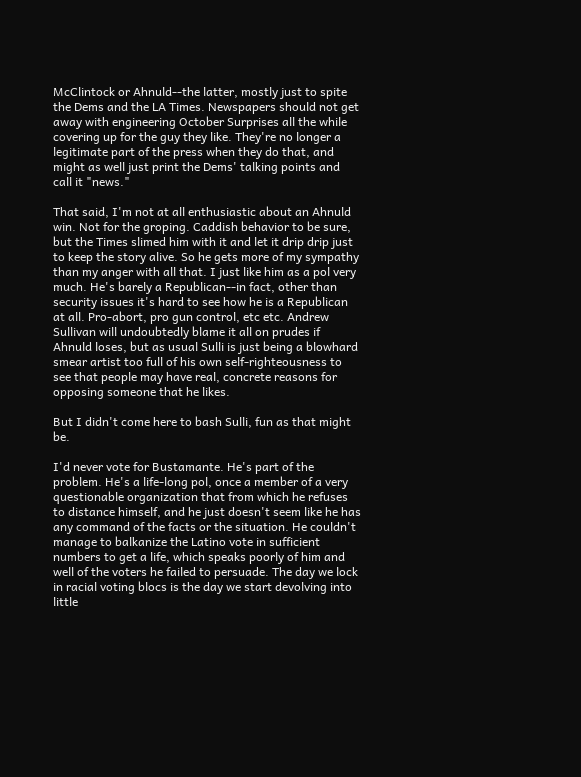McClintock or Ahnuld--the latter, mostly just to spite the Dems and the LA Times. Newspapers should not get away with engineering October Surprises all the while covering up for the guy they like. They're no longer a legitimate part of the press when they do that, and might as well just print the Dems' talking points and call it "news."

That said, I'm not at all enthusiastic about an Ahnuld win. Not for the groping. Caddish behavior to be sure, but the Times slimed him with it and let it drip drip just to keep the story alive. So he gets more of my sympathy than my anger with all that. I just like him as a pol very much. He's barely a Republican--in fact, other than security issues it's hard to see how he is a Republican at all. Pro-abort, pro gun control, etc etc. Andrew Sullivan will undoubtedly blame it all on prudes if Ahnuld loses, but as usual Sulli is just being a blowhard smear artist too full of his own self-righteousness to see that people may have real, concrete reasons for opposing someone that he likes.

But I didn't come here to bash Sulli, fun as that might be.

I'd never vote for Bustamante. He's part of the problem. He's a life-long pol, once a member of a very questionable organization that from which he refuses to distance himself, and he just doesn't seem like he has any command of the facts or the situation. He couldn't manage to balkanize the Latino vote in sufficient numbers to get a life, which speaks poorly of him and well of the voters he failed to persuade. The day we lock in racial voting blocs is the day we start devolving into little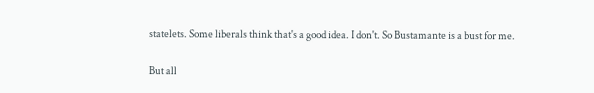statelets. Some liberals think that's a good idea. I don't. So Bustamante is a bust for me.

But all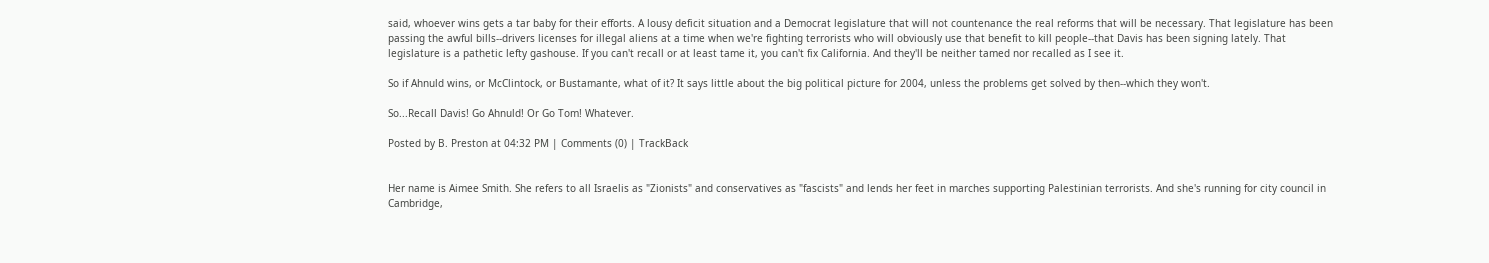said, whoever wins gets a tar baby for their efforts. A lousy deficit situation and a Democrat legislature that will not countenance the real reforms that will be necessary. That legislature has been passing the awful bills--drivers licenses for illegal aliens at a time when we're fighting terrorists who will obviously use that benefit to kill people--that Davis has been signing lately. That legislature is a pathetic lefty gashouse. If you can't recall or at least tame it, you can't fix California. And they'll be neither tamed nor recalled as I see it.

So if Ahnuld wins, or McClintock, or Bustamante, what of it? It says little about the big political picture for 2004, unless the problems get solved by then--which they won't.

So...Recall Davis! Go Ahnuld! Or Go Tom! Whatever.

Posted by B. Preston at 04:32 PM | Comments (0) | TrackBack


Her name is Aimee Smith. She refers to all Israelis as "Zionists" and conservatives as "fascists" and lends her feet in marches supporting Palestinian terrorists. And she's running for city council in Cambridge,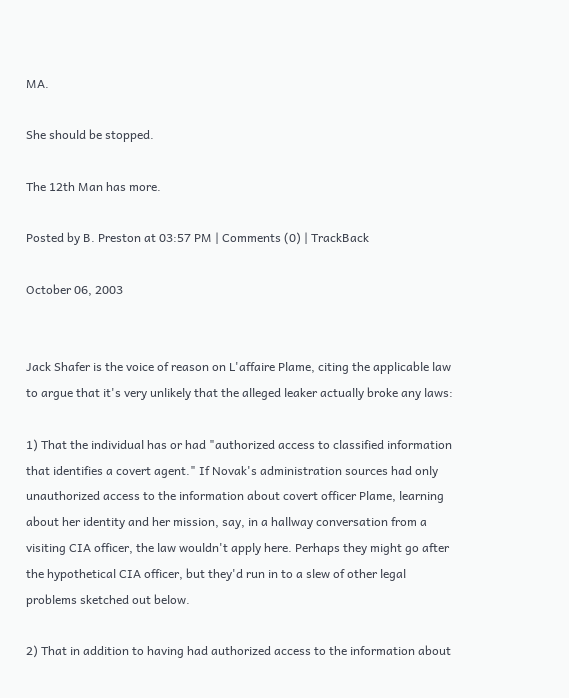MA.

She should be stopped.

The 12th Man has more.

Posted by B. Preston at 03:57 PM | Comments (0) | TrackBack

October 06, 2003


Jack Shafer is the voice of reason on L'affaire Plame, citing the applicable law to argue that it's very unlikely that the alleged leaker actually broke any laws:

1) That the individual has or had "authorized access to classified information that identifies a covert agent." If Novak's administration sources had only unauthorized access to the information about covert officer Plame, learning about her identity and her mission, say, in a hallway conversation from a visiting CIA officer, the law wouldn't apply here. Perhaps they might go after the hypothetical CIA officer, but they'd run in to a slew of other legal problems sketched out below.

2) That in addition to having had authorized access to the information about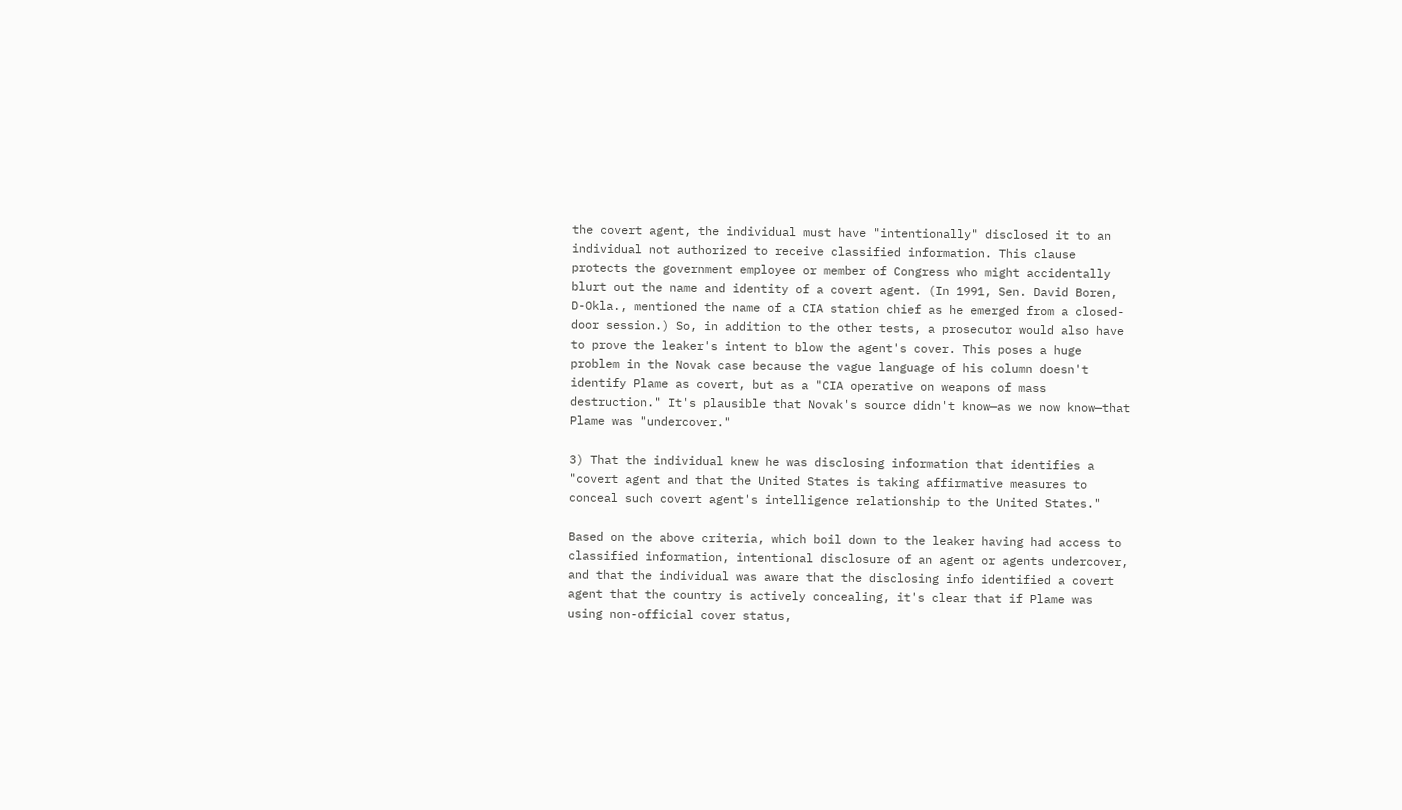the covert agent, the individual must have "intentionally" disclosed it to an individual not authorized to receive classified information. This clause protects the government employee or member of Congress who might accidentally blurt out the name and identity of a covert agent. (In 1991, Sen. David Boren, D-Okla., mentioned the name of a CIA station chief as he emerged from a closed-door session.) So, in addition to the other tests, a prosecutor would also have to prove the leaker's intent to blow the agent's cover. This poses a huge problem in the Novak case because the vague language of his column doesn't identify Plame as covert, but as a "CIA operative on weapons of mass destruction." It's plausible that Novak's source didn't know—as we now know—that Plame was "undercover."

3) That the individual knew he was disclosing information that identifies a "covert agent and that the United States is taking affirmative measures to conceal such covert agent's intelligence relationship to the United States."

Based on the above criteria, which boil down to the leaker having had access to classified information, intentional disclosure of an agent or agents undercover, and that the individual was aware that the disclosing info identified a covert agent that the country is actively concealing, it's clear that if Plame was using non-official cover status,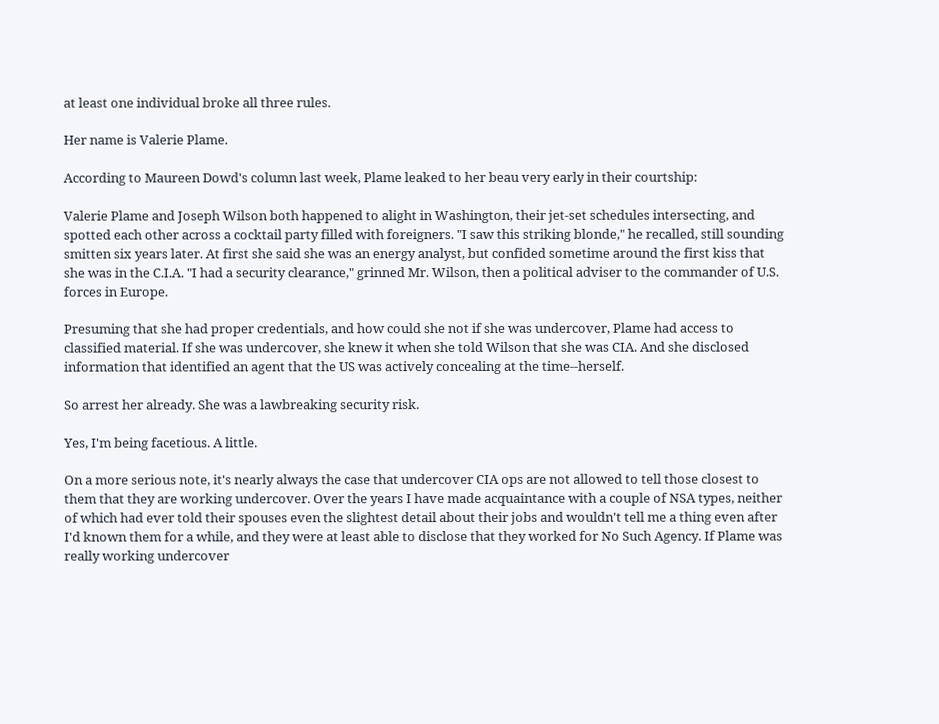at least one individual broke all three rules.

Her name is Valerie Plame.

According to Maureen Dowd's column last week, Plame leaked to her beau very early in their courtship:

Valerie Plame and Joseph Wilson both happened to alight in Washington, their jet-set schedules intersecting, and spotted each other across a cocktail party filled with foreigners. "I saw this striking blonde," he recalled, still sounding smitten six years later. At first she said she was an energy analyst, but confided sometime around the first kiss that she was in the C.I.A. "I had a security clearance," grinned Mr. Wilson, then a political adviser to the commander of U.S. forces in Europe.

Presuming that she had proper credentials, and how could she not if she was undercover, Plame had access to classified material. If she was undercover, she knew it when she told Wilson that she was CIA. And she disclosed information that identified an agent that the US was actively concealing at the time--herself.

So arrest her already. She was a lawbreaking security risk.

Yes, I'm being facetious. A little.

On a more serious note, it's nearly always the case that undercover CIA ops are not allowed to tell those closest to them that they are working undercover. Over the years I have made acquaintance with a couple of NSA types, neither of which had ever told their spouses even the slightest detail about their jobs and wouldn't tell me a thing even after I'd known them for a while, and they were at least able to disclose that they worked for No Such Agency. If Plame was really working undercover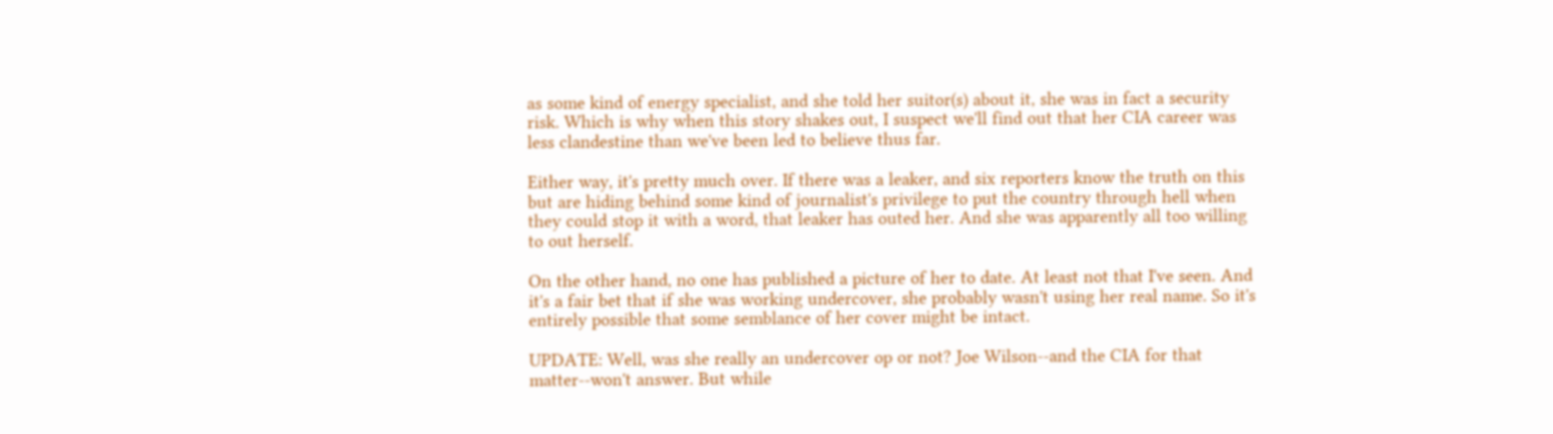as some kind of energy specialist, and she told her suitor(s) about it, she was in fact a security risk. Which is why when this story shakes out, I suspect we'll find out that her CIA career was less clandestine than we've been led to believe thus far.

Either way, it's pretty much over. If there was a leaker, and six reporters know the truth on this but are hiding behind some kind of journalist's privilege to put the country through hell when they could stop it with a word, that leaker has outed her. And she was apparently all too willing to out herself.

On the other hand, no one has published a picture of her to date. At least not that I've seen. And it's a fair bet that if she was working undercover, she probably wasn't using her real name. So it's entirely possible that some semblance of her cover might be intact.

UPDATE: Well, was she really an undercover op or not? Joe Wilson--and the CIA for that matter--won't answer. But while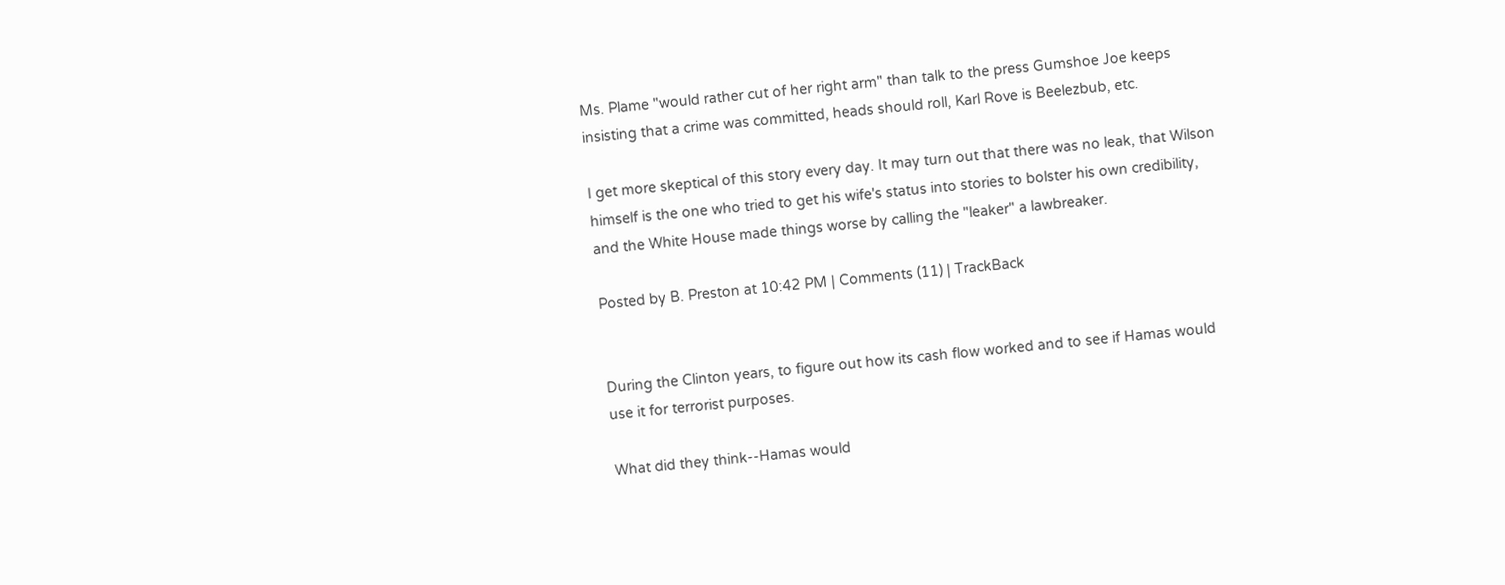Ms. Plame "would rather cut of her right arm" than talk to the press Gumshoe Joe keeps insisting that a crime was committed, heads should roll, Karl Rove is Beelezbub, etc.

I get more skeptical of this story every day. It may turn out that there was no leak, that Wilson himself is the one who tried to get his wife's status into stories to bolster his own credibility, and the White House made things worse by calling the "leaker" a lawbreaker.

Posted by B. Preston at 10:42 PM | Comments (11) | TrackBack


During the Clinton years, to figure out how its cash flow worked and to see if Hamas would use it for terrorist purposes.

What did they think--Hamas would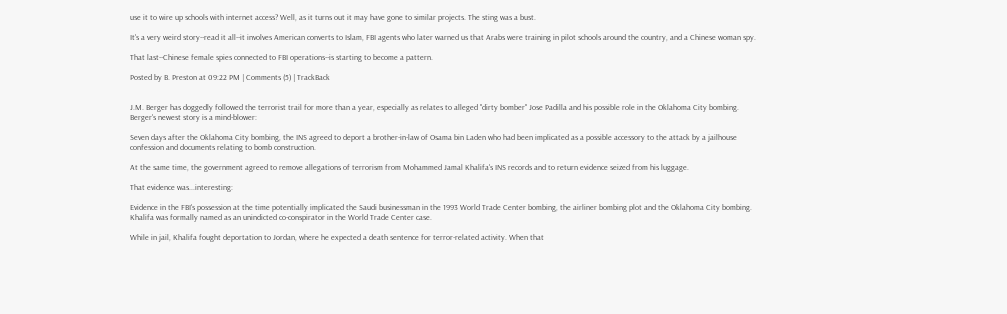use it to wire up schools with internet access? Well, as it turns out it may have gone to similar projects. The sting was a bust.

It's a very weird story--read it all--it involves American converts to Islam, FBI agents who later warned us that Arabs were training in pilot schools around the country, and a Chinese woman spy.

That last--Chinese female spies connected to FBI operations--is starting to become a pattern.

Posted by B. Preston at 09:22 PM | Comments (5) | TrackBack


J.M. Berger has doggedly followed the terrorist trail for more than a year, especially as relates to alleged "dirty bomber" Jose Padilla and his possible role in the Oklahoma City bombing. Berger's newest story is a mind-blower:

Seven days after the Oklahoma City bombing, the INS agreed to deport a brother-in-law of Osama bin Laden who had been implicated as a possible accessory to the attack by a jailhouse confession and documents relating to bomb construction.

At the same time, the government agreed to remove allegations of terrorism from Mohammed Jamal Khalifa's INS records and to return evidence seized from his luggage.

That evidence was...interesting:

Evidence in the FBI's possession at the time potentially implicated the Saudi businessman in the 1993 World Trade Center bombing, the airliner bombing plot and the Oklahoma City bombing. Khalifa was formally named as an unindicted co-conspirator in the World Trade Center case.

While in jail, Khalifa fought deportation to Jordan, where he expected a death sentence for terror-related activity. When that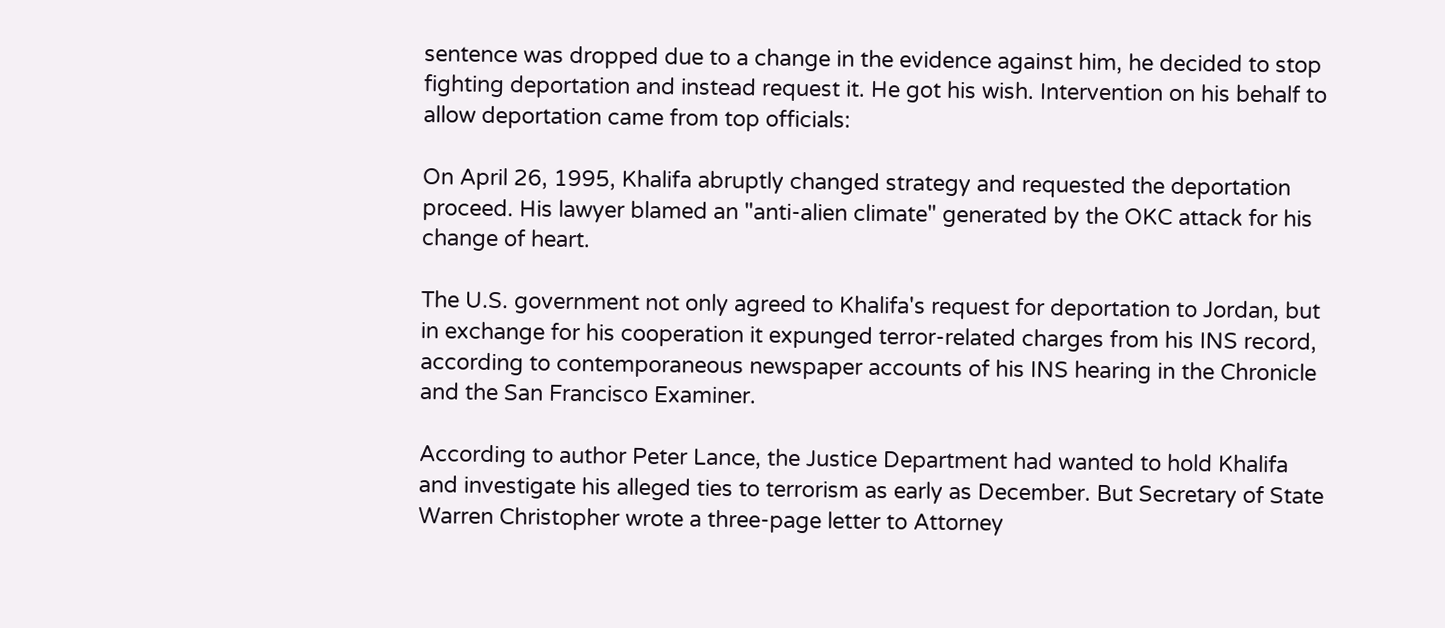sentence was dropped due to a change in the evidence against him, he decided to stop fighting deportation and instead request it. He got his wish. Intervention on his behalf to allow deportation came from top officials:

On April 26, 1995, Khalifa abruptly changed strategy and requested the deportation proceed. His lawyer blamed an "anti-alien climate" generated by the OKC attack for his change of heart.

The U.S. government not only agreed to Khalifa's request for deportation to Jordan, but in exchange for his cooperation it expunged terror-related charges from his INS record, according to contemporaneous newspaper accounts of his INS hearing in the Chronicle and the San Francisco Examiner.

According to author Peter Lance, the Justice Department had wanted to hold Khalifa and investigate his alleged ties to terrorism as early as December. But Secretary of State Warren Christopher wrote a three-page letter to Attorney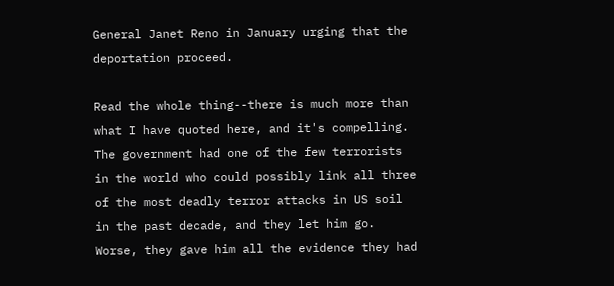General Janet Reno in January urging that the deportation proceed.

Read the whole thing--there is much more than what I have quoted here, and it's compelling. The government had one of the few terrorists in the world who could possibly link all three of the most deadly terror attacks in US soil in the past decade, and they let him go. Worse, they gave him all the evidence they had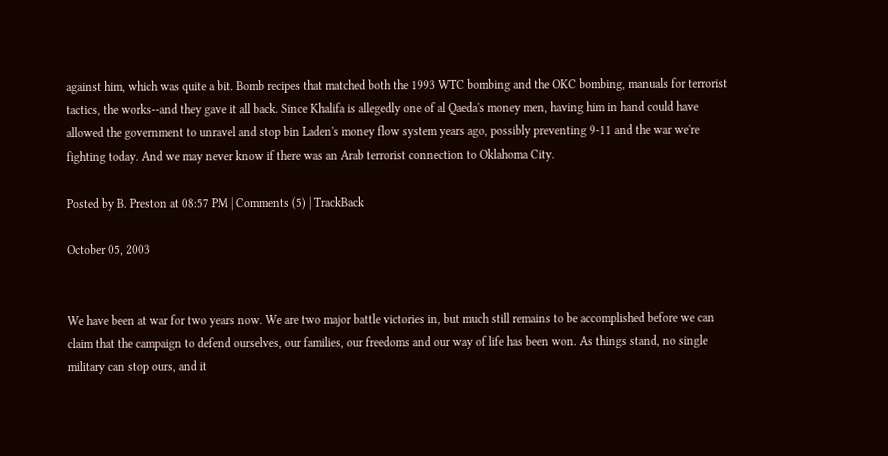against him, which was quite a bit. Bomb recipes that matched both the 1993 WTC bombing and the OKC bombing, manuals for terrorist tactics, the works--and they gave it all back. Since Khalifa is allegedly one of al Qaeda's money men, having him in hand could have allowed the government to unravel and stop bin Laden's money flow system years ago, possibly preventing 9-11 and the war we're fighting today. And we may never know if there was an Arab terrorist connection to Oklahoma City.

Posted by B. Preston at 08:57 PM | Comments (5) | TrackBack

October 05, 2003


We have been at war for two years now. We are two major battle victories in, but much still remains to be accomplished before we can claim that the campaign to defend ourselves, our families, our freedoms and our way of life has been won. As things stand, no single military can stop ours, and it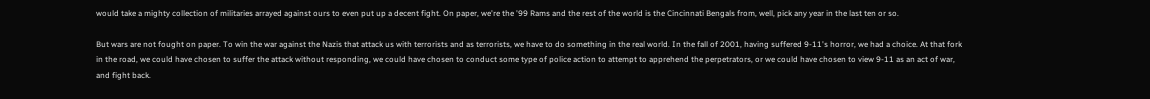would take a mighty collection of militaries arrayed against ours to even put up a decent fight. On paper, we're the '99 Rams and the rest of the world is the Cincinnati Bengals from, well, pick any year in the last ten or so.

But wars are not fought on paper. To win the war against the Nazis that attack us with terrorists and as terrorists, we have to do something in the real world. In the fall of 2001, having suffered 9-11's horror, we had a choice. At that fork in the road, we could have chosen to suffer the attack without responding, we could have chosen to conduct some type of police action to attempt to apprehend the perpetrators, or we could have chosen to view 9-11 as an act of war, and fight back.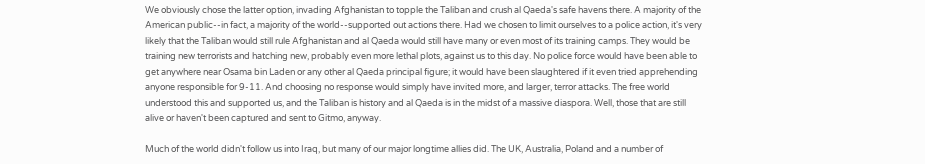We obviously chose the latter option, invading Afghanistan to topple the Taliban and crush al Qaeda's safe havens there. A majority of the American public--in fact, a majority of the world--supported out actions there. Had we chosen to limit ourselves to a police action, it's very likely that the Taliban would still rule Afghanistan and al Qaeda would still have many or even most of its training camps. They would be training new terrorists and hatching new, probably even more lethal plots, against us to this day. No police force would have been able to get anywhere near Osama bin Laden or any other al Qaeda principal figure; it would have been slaughtered if it even tried apprehending anyone responsible for 9-11. And choosing no response would simply have invited more, and larger, terror attacks. The free world understood this and supported us, and the Taliban is history and al Qaeda is in the midst of a massive diaspora. Well, those that are still alive or haven't been captured and sent to Gitmo, anyway.

Much of the world didn't follow us into Iraq, but many of our major longtime allies did. The UK, Australia, Poland and a number of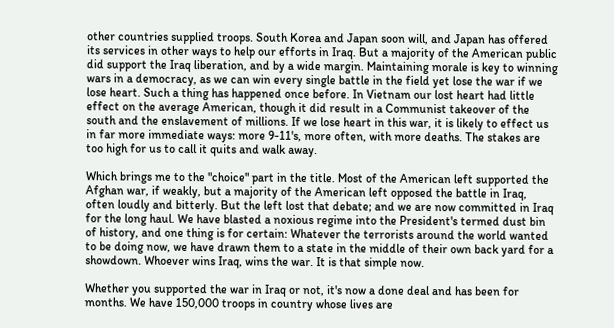other countries supplied troops. South Korea and Japan soon will, and Japan has offered its services in other ways to help our efforts in Iraq. But a majority of the American public did support the Iraq liberation, and by a wide margin. Maintaining morale is key to winning wars in a democracy, as we can win every single battle in the field yet lose the war if we lose heart. Such a thing has happened once before. In Vietnam our lost heart had little effect on the average American, though it did result in a Communist takeover of the south and the enslavement of millions. If we lose heart in this war, it is likely to effect us in far more immediate ways: more 9-11's, more often, with more deaths. The stakes are too high for us to call it quits and walk away.

Which brings me to the "choice" part in the title. Most of the American left supported the Afghan war, if weakly, but a majority of the American left opposed the battle in Iraq, often loudly and bitterly. But the left lost that debate; and we are now committed in Iraq for the long haul. We have blasted a noxious regime into the President's termed dust bin of history, and one thing is for certain: Whatever the terrorists around the world wanted to be doing now, we have drawn them to a state in the middle of their own back yard for a showdown. Whoever wins Iraq, wins the war. It is that simple now.

Whether you supported the war in Iraq or not, it's now a done deal and has been for months. We have 150,000 troops in country whose lives are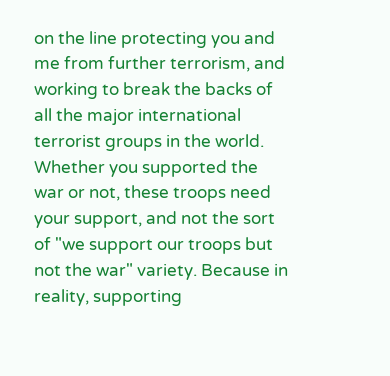on the line protecting you and me from further terrorism, and working to break the backs of all the major international terrorist groups in the world. Whether you supported the war or not, these troops need your support, and not the sort of "we support our troops but not the war" variety. Because in reality, supporting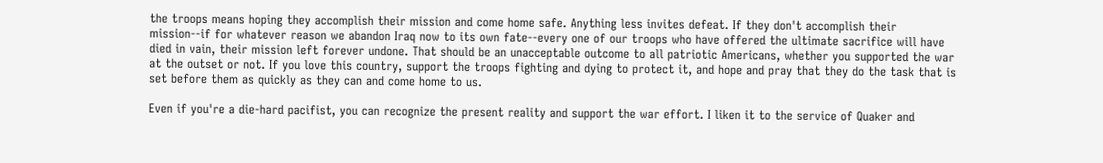the troops means hoping they accomplish their mission and come home safe. Anything less invites defeat. If they don't accomplish their mission--if for whatever reason we abandon Iraq now to its own fate--every one of our troops who have offered the ultimate sacrifice will have died in vain, their mission left forever undone. That should be an unacceptable outcome to all patriotic Americans, whether you supported the war at the outset or not. If you love this country, support the troops fighting and dying to protect it, and hope and pray that they do the task that is set before them as quickly as they can and come home to us.

Even if you're a die-hard pacifist, you can recognize the present reality and support the war effort. I liken it to the service of Quaker and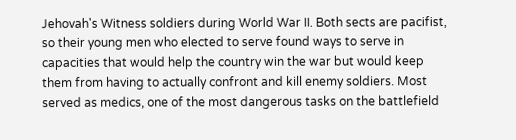Jehovah's Witness soldiers during World War II. Both sects are pacifist, so their young men who elected to serve found ways to serve in capacities that would help the country win the war but would keep them from having to actually confront and kill enemy soldiers. Most served as medics, one of the most dangerous tasks on the battlefield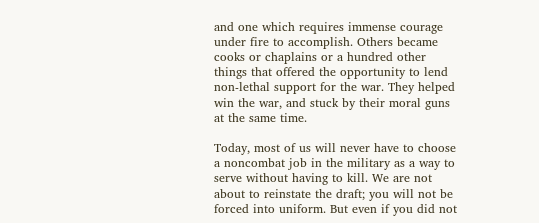and one which requires immense courage under fire to accomplish. Others became cooks or chaplains or a hundred other things that offered the opportunity to lend non-lethal support for the war. They helped win the war, and stuck by their moral guns at the same time.

Today, most of us will never have to choose a noncombat job in the military as a way to serve without having to kill. We are not about to reinstate the draft; you will not be forced into uniform. But even if you did not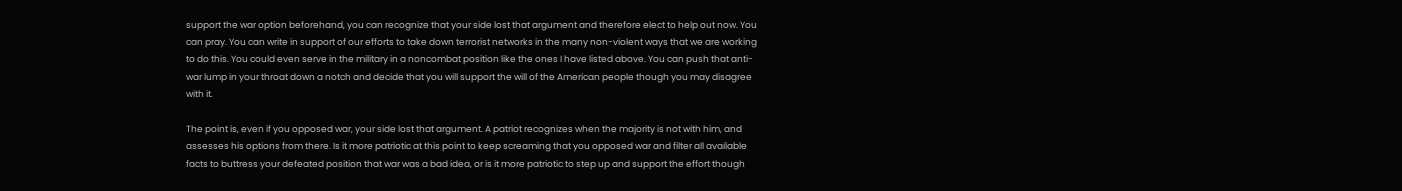support the war option beforehand, you can recognize that your side lost that argument and therefore elect to help out now. You can pray. You can write in support of our efforts to take down terrorist networks in the many non-violent ways that we are working to do this. You could even serve in the military in a noncombat position like the ones I have listed above. You can push that anti-war lump in your throat down a notch and decide that you will support the will of the American people though you may disagree with it.

The point is, even if you opposed war, your side lost that argument. A patriot recognizes when the majority is not with him, and assesses his options from there. Is it more patriotic at this point to keep screaming that you opposed war and filter all available facts to buttress your defeated position that war was a bad idea, or is it more patriotic to step up and support the effort though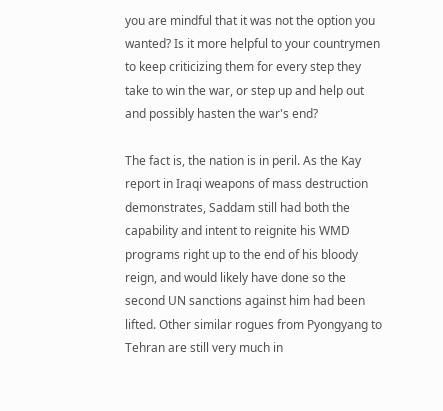you are mindful that it was not the option you wanted? Is it more helpful to your countrymen to keep criticizing them for every step they take to win the war, or step up and help out and possibly hasten the war's end?

The fact is, the nation is in peril. As the Kay report in Iraqi weapons of mass destruction demonstrates, Saddam still had both the capability and intent to reignite his WMD programs right up to the end of his bloody reign, and would likely have done so the second UN sanctions against him had been lifted. Other similar rogues from Pyongyang to Tehran are still very much in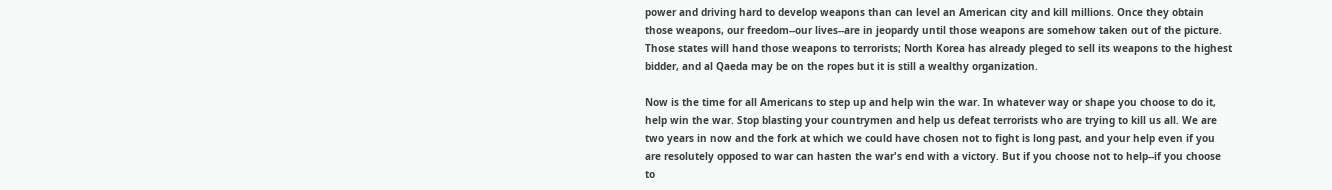power and driving hard to develop weapons than can level an American city and kill millions. Once they obtain those weapons, our freedom--our lives--are in jeopardy until those weapons are somehow taken out of the picture. Those states will hand those weapons to terrorists; North Korea has already pleged to sell its weapons to the highest bidder, and al Qaeda may be on the ropes but it is still a wealthy organization.

Now is the time for all Americans to step up and help win the war. In whatever way or shape you choose to do it, help win the war. Stop blasting your countrymen and help us defeat terrorists who are trying to kill us all. We are two years in now and the fork at which we could have chosen not to fight is long past, and your help even if you are resolutely opposed to war can hasten the war's end with a victory. But if you choose not to help--if you choose to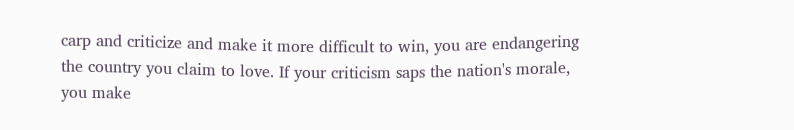carp and criticize and make it more difficult to win, you are endangering the country you claim to love. If your criticism saps the nation's morale, you make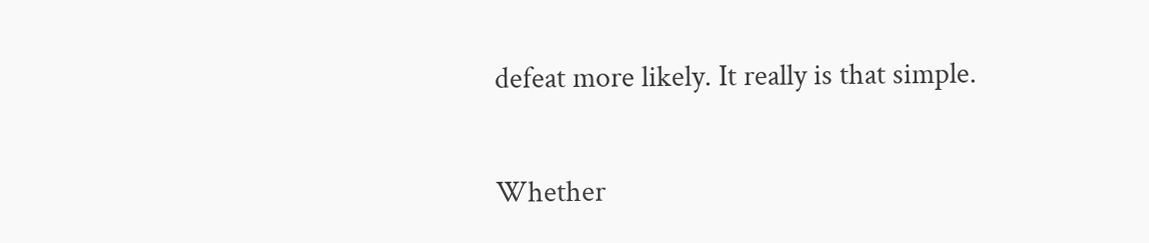defeat more likely. It really is that simple.

Whether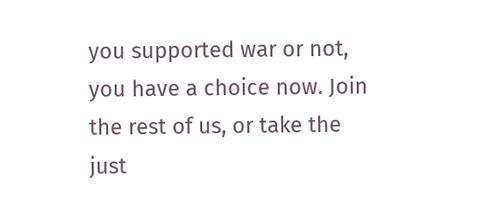you supported war or not, you have a choice now. Join the rest of us, or take the just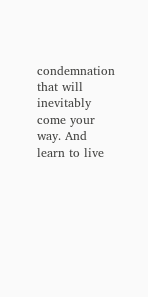condemnation that will inevitably come your way. And learn to live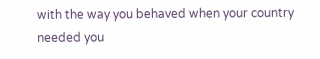with the way you behaved when your country needed you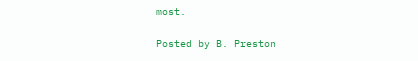most.

Posted by B. Preston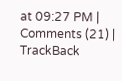at 09:27 PM | Comments (21) | TrackBack